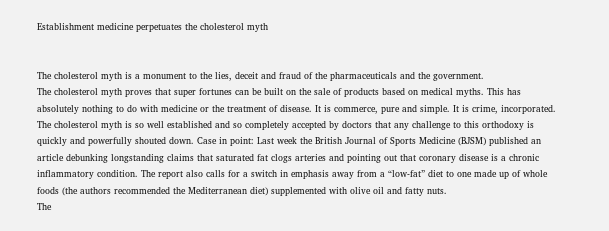Establishment medicine perpetuates the cholesterol myth


The cholesterol myth is a monument to the lies, deceit and fraud of the pharmaceuticals and the government.
The cholesterol myth proves that super fortunes can be built on the sale of products based on medical myths. This has absolutely nothing to do with medicine or the treatment of disease. It is commerce, pure and simple. It is crime, incorporated.
The cholesterol myth is so well established and so completely accepted by doctors that any challenge to this orthodoxy is quickly and powerfully shouted down. Case in point: Last week the British Journal of Sports Medicine (BJSM) published an article debunking longstanding claims that saturated fat clogs arteries and pointing out that coronary disease is a chronic inflammatory condition. The report also calls for a switch in emphasis away from a “low-fat” diet to one made up of whole foods (the authors recommended the Mediterranean diet) supplemented with olive oil and fatty nuts.
The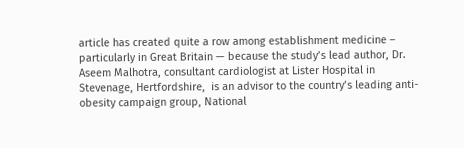article has created quite a row among establishment medicine – particularly in Great Britain — because the study’s lead author, Dr. Aseem Malhotra, consultant cardiologist at Lister Hospital in Stevenage, Hertfordshire,  is an advisor to the country’s leading anti-obesity campaign group, National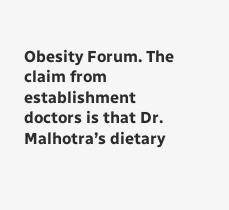Obesity Forum. The claim from establishment doctors is that Dr. Malhotra’s dietary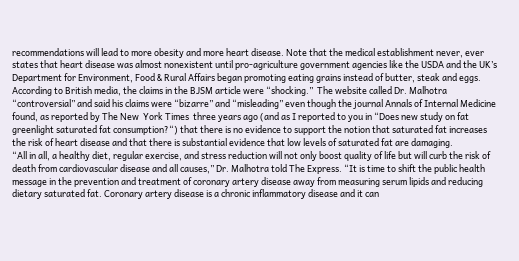recommendations will lead to more obesity and more heart disease. Note that the medical establishment never, ever states that heart disease was almost nonexistent until pro-agriculture government agencies like the USDA and the UK’s Department for Environment, Food & Rural Affairs began promoting eating grains instead of butter, steak and eggs.
According to British media, the claims in the BJSM article were “shocking.”  The website called Dr. Malhotra “controversial” and said his claims were “bizarre” and “misleading” even though the journal Annals of Internal Medicine found, as reported by The New  York Times  three years ago (and as I reported to you in “Does new study on fat greenlight saturated fat consumption?“) that there is no evidence to support the notion that saturated fat increases the risk of heart disease and that there is substantial evidence that low levels of saturated fat are damaging.
“All in all, a healthy diet, regular exercise, and stress reduction will not only boost quality of life but will curb the risk of death from cardiovascular disease and all causes,” Dr. Malhotra told The Express. “It is time to shift the public health message in the prevention and treatment of coronary artery disease away from measuring serum lipids and reducing dietary saturated fat. Coronary artery disease is a chronic inflammatory disease and it can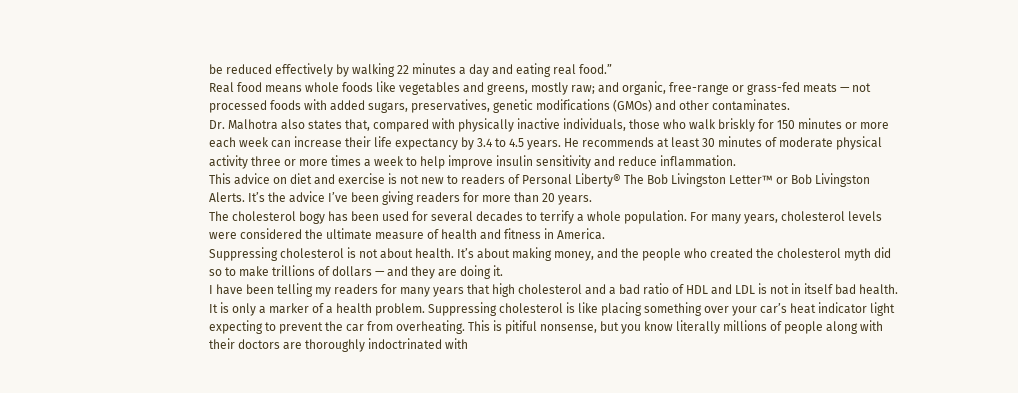be reduced effectively by walking 22 minutes a day and eating real food.”
Real food means whole foods like vegetables and greens, mostly raw; and organic, free-range or grass-fed meats — not processed foods with added sugars, preservatives, genetic modifications (GMOs) and other contaminates.
Dr. Malhotra also states that, compared with physically inactive individuals, those who walk briskly for 150 minutes or more each week can increase their life expectancy by 3.4 to 4.5 years. He recommends at least 30 minutes of moderate physical activity three or more times a week to help improve insulin sensitivity and reduce inflammation.
This advice on diet and exercise is not new to readers of Personal Liberty® The Bob Livingston Letter™ or Bob Livingston Alerts. It’s the advice I’ve been giving readers for more than 20 years.
The cholesterol bogy has been used for several decades to terrify a whole population. For many years, cholesterol levels were considered the ultimate measure of health and fitness in America.
Suppressing cholesterol is not about health. It’s about making money, and the people who created the cholesterol myth did so to make trillions of dollars — and they are doing it.
I have been telling my readers for many years that high cholesterol and a bad ratio of HDL and LDL is not in itself bad health. It is only a marker of a health problem. Suppressing cholesterol is like placing something over your car’s heat indicator light expecting to prevent the car from overheating. This is pitiful nonsense, but you know literally millions of people along with their doctors are thoroughly indoctrinated with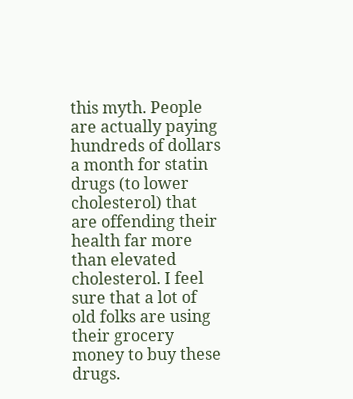this myth. People are actually paying hundreds of dollars a month for statin drugs (to lower cholesterol) that are offending their health far more than elevated cholesterol. I feel sure that a lot of old folks are using their grocery money to buy these drugs.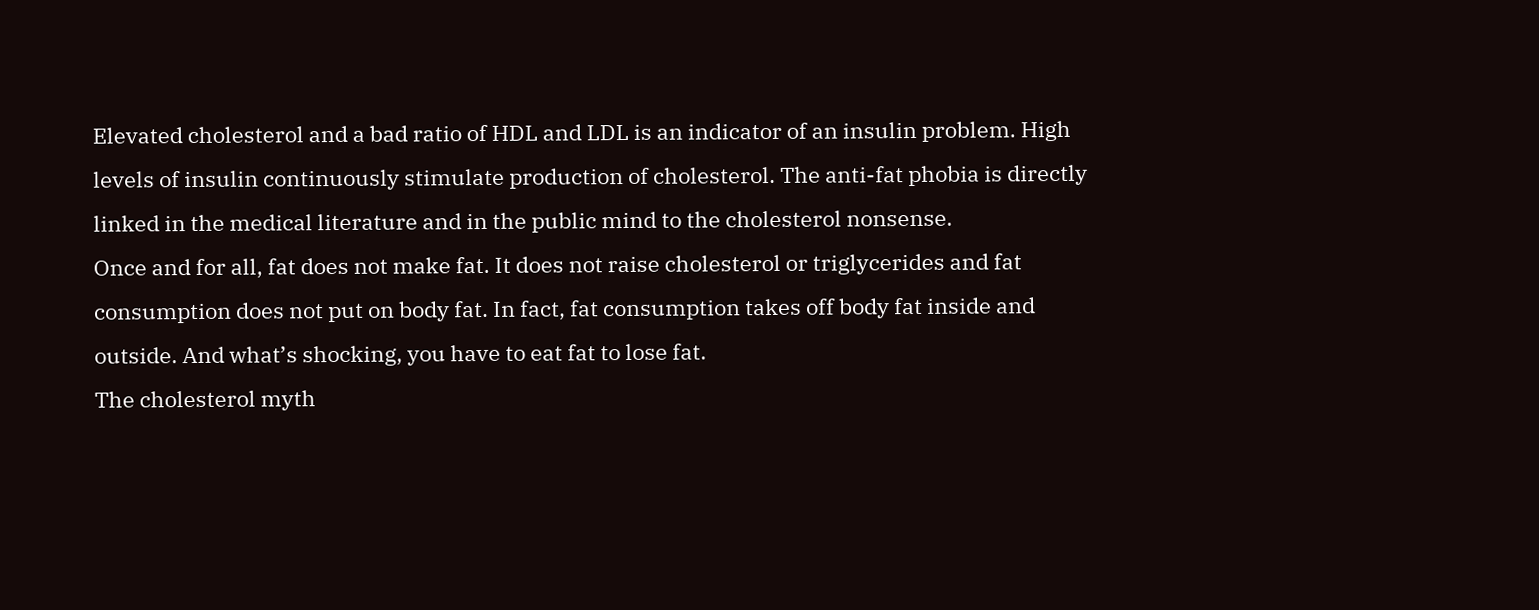Elevated cholesterol and a bad ratio of HDL and LDL is an indicator of an insulin problem. High levels of insulin continuously stimulate production of cholesterol. The anti-fat phobia is directly linked in the medical literature and in the public mind to the cholesterol nonsense.
Once and for all, fat does not make fat. It does not raise cholesterol or triglycerides and fat consumption does not put on body fat. In fact, fat consumption takes off body fat inside and outside. And what’s shocking, you have to eat fat to lose fat.
The cholesterol myth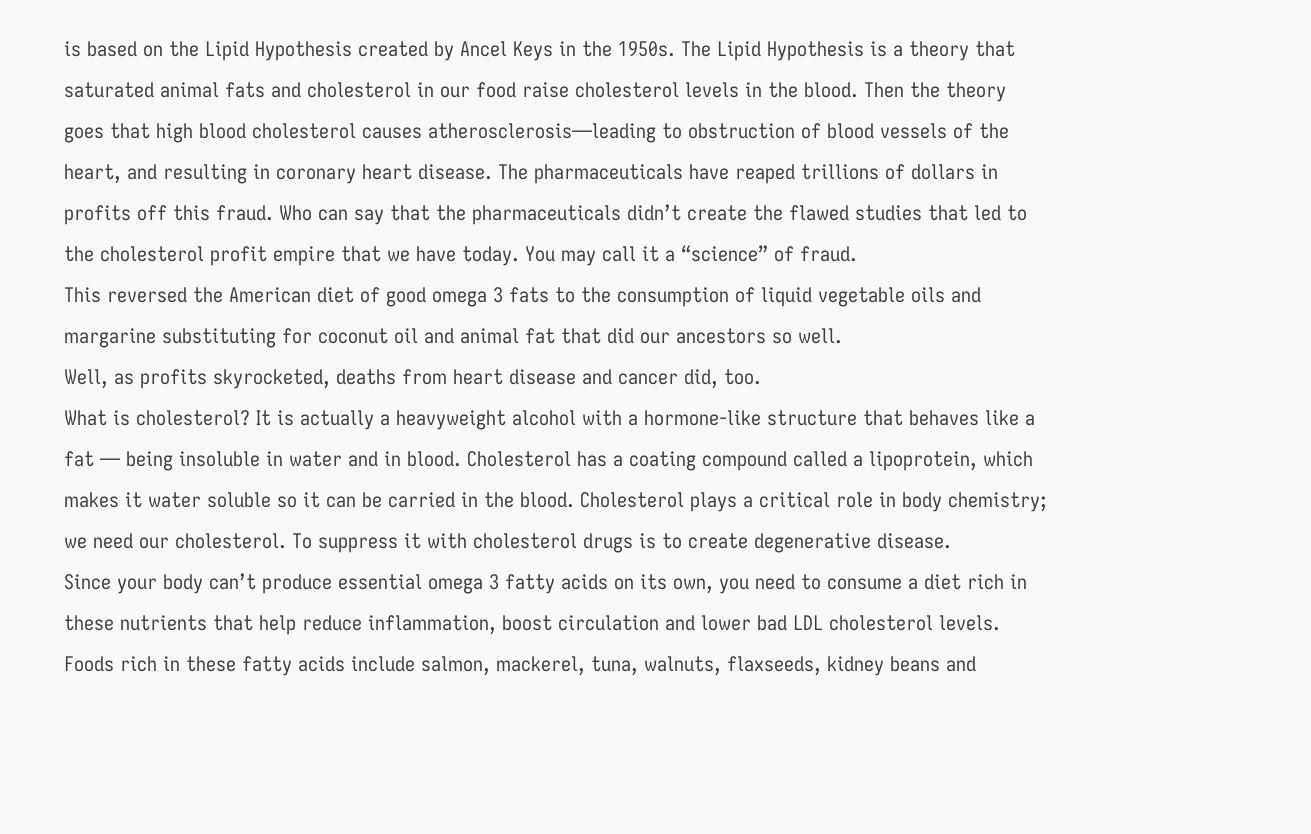is based on the Lipid Hypothesis created by Ancel Keys in the 1950s. The Lipid Hypothesis is a theory that saturated animal fats and cholesterol in our food raise cholesterol levels in the blood. Then the theory goes that high blood cholesterol causes atherosclerosis—leading to obstruction of blood vessels of the heart, and resulting in coronary heart disease. The pharmaceuticals have reaped trillions of dollars in profits off this fraud. Who can say that the pharmaceuticals didn’t create the flawed studies that led to the cholesterol profit empire that we have today. You may call it a “science” of fraud.
This reversed the American diet of good omega 3 fats to the consumption of liquid vegetable oils and margarine substituting for coconut oil and animal fat that did our ancestors so well.
Well, as profits skyrocketed, deaths from heart disease and cancer did, too.
What is cholesterol? It is actually a heavyweight alcohol with a hormone-like structure that behaves like a fat — being insoluble in water and in blood. Cholesterol has a coating compound called a lipoprotein, which makes it water soluble so it can be carried in the blood. Cholesterol plays a critical role in body chemistry; we need our cholesterol. To suppress it with cholesterol drugs is to create degenerative disease.
Since your body can’t produce essential omega 3 fatty acids on its own, you need to consume a diet rich in these nutrients that help reduce inflammation, boost circulation and lower bad LDL cholesterol levels. Foods rich in these fatty acids include salmon, mackerel, tuna, walnuts, flaxseeds, kidney beans and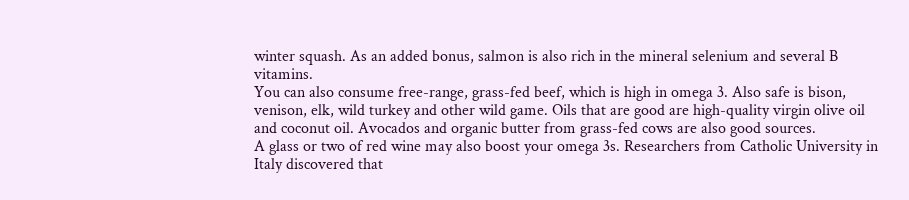winter squash. As an added bonus, salmon is also rich in the mineral selenium and several B vitamins.
You can also consume free-range, grass-fed beef, which is high in omega 3. Also safe is bison, venison, elk, wild turkey and other wild game. Oils that are good are high-quality virgin olive oil and coconut oil. Avocados and organic butter from grass-fed cows are also good sources.
A glass or two of red wine may also boost your omega 3s. Researchers from Catholic University in Italy discovered that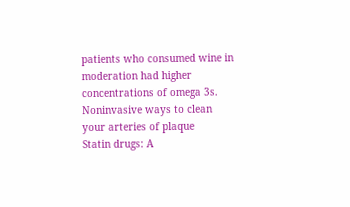patients who consumed wine in moderation had higher concentrations of omega 3s.
Noninvasive ways to clean your arteries of plaque
Statin drugs: A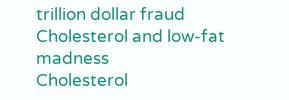trillion dollar fraud
Cholesterol and low-fat madness
Cholesterol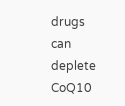drugs can deplete CoQ10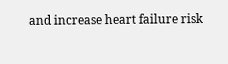and increase heart failure risk